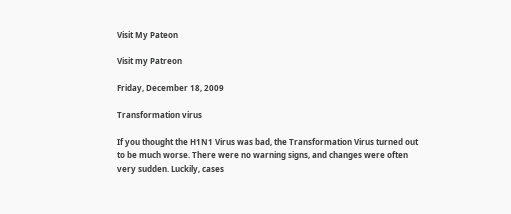Visit My Pateon

Visit my Patreon

Friday, December 18, 2009

Transformation virus

If you thought the H1N1 Virus was bad, the Transformation Virus turned out to be much worse. There were no warning signs, and changes were often very sudden. Luckily, cases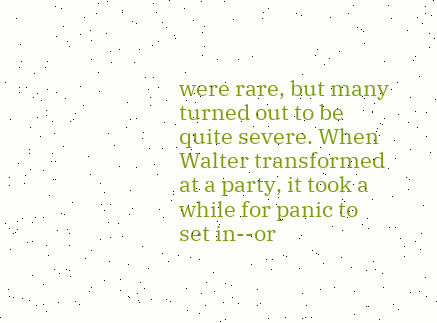were rare, but many turned out to be quite severe. When Walter transformed at a party, it took a while for panic to set in--or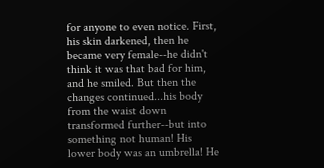for anyone to even notice. First, his skin darkened, then he became very female--he didn't think it was that bad for him, and he smiled. But then the changes continued...his body from the waist down transformed further--but into something not human! His lower body was an umbrella! He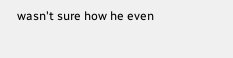wasn't sure how he even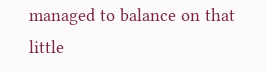managed to balance on that little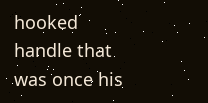hooked handle that was once his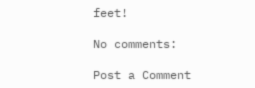feet!

No comments:

Post a Comment